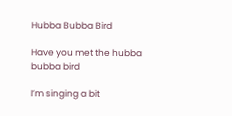Hubba Bubba Bird

Have you met the hubba bubba bird

I’m singing a bit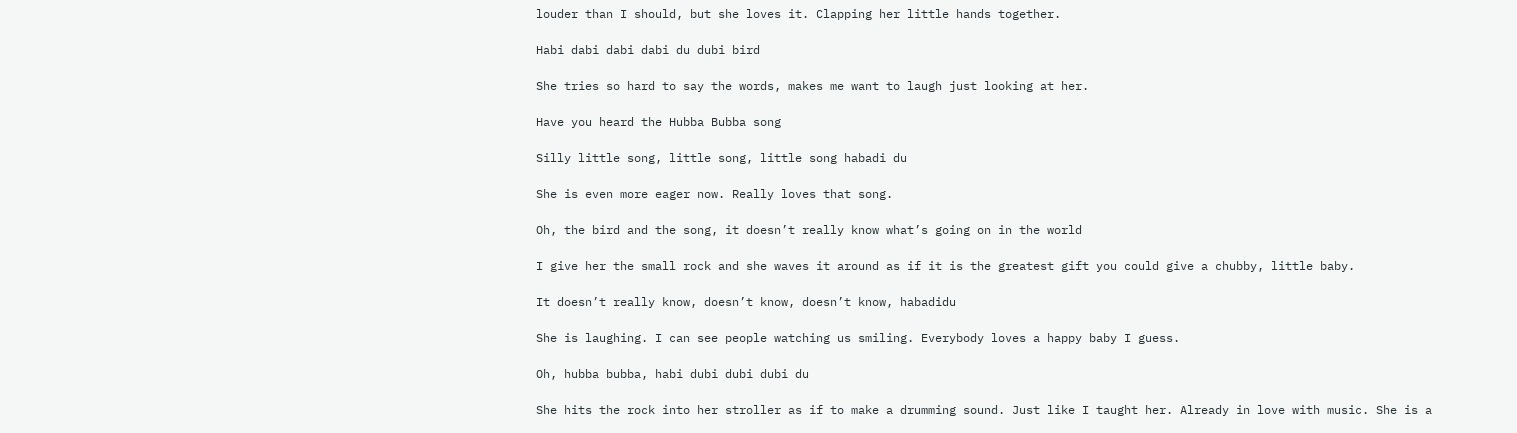louder than I should, but she loves it. Clapping her little hands together.

Habi dabi dabi dabi du dubi bird

She tries so hard to say the words, makes me want to laugh just looking at her.

Have you heard the Hubba Bubba song

Silly little song, little song, little song habadi du

She is even more eager now. Really loves that song.

Oh, the bird and the song, it doesn’t really know what’s going on in the world

I give her the small rock and she waves it around as if it is the greatest gift you could give a chubby, little baby.

It doesn’t really know, doesn’t know, doesn’t know, habadidu

She is laughing. I can see people watching us smiling. Everybody loves a happy baby I guess.

Oh, hubba bubba, habi dubi dubi dubi du

She hits the rock into her stroller as if to make a drumming sound. Just like I taught her. Already in love with music. She is a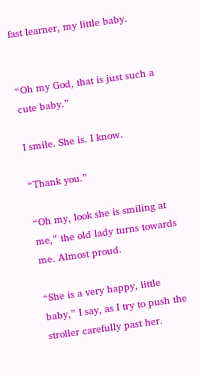fast learner, my little baby.


“Oh my God, that is just such a cute baby.”

I smile. She is. I know.

“Thank you.”

“Oh my, look she is smiling at me,” the old lady turns towards me. Almost proud.

“She is a very happy, little baby,” I say, as I try to push the stroller carefully past her.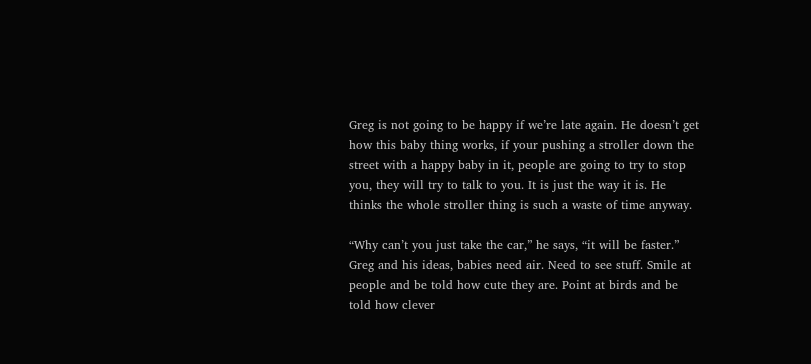Greg is not going to be happy if we’re late again. He doesn’t get how this baby thing works, if your pushing a stroller down the street with a happy baby in it, people are going to try to stop you, they will try to talk to you. It is just the way it is. He thinks the whole stroller thing is such a waste of time anyway.

“Why can’t you just take the car,” he says, “it will be faster.”
Greg and his ideas, babies need air. Need to see stuff. Smile at people and be told how cute they are. Point at birds and be told how clever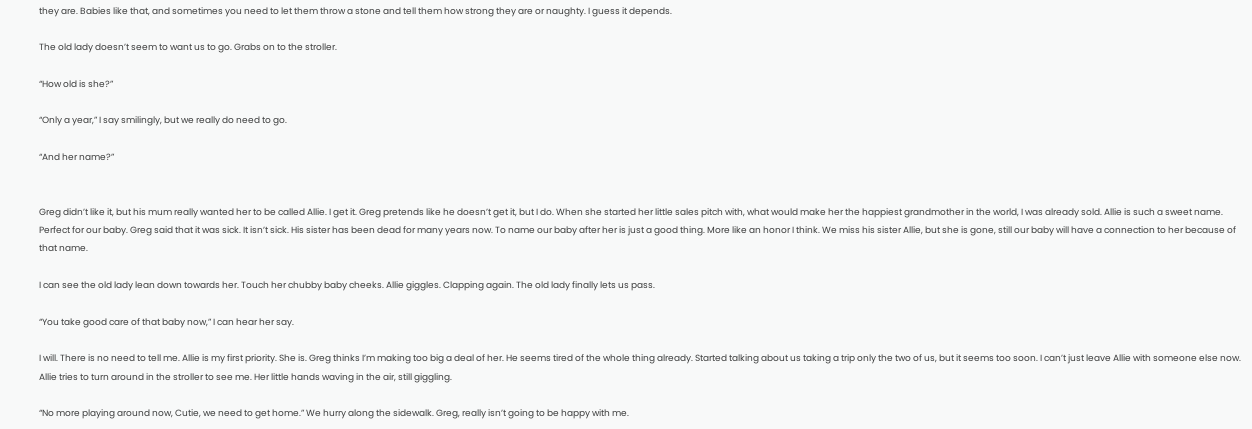they are. Babies like that, and sometimes you need to let them throw a stone and tell them how strong they are or naughty. I guess it depends.

The old lady doesn’t seem to want us to go. Grabs on to the stroller.

“How old is she?”

“Only a year,” I say smilingly, but we really do need to go.

“And her name?”


Greg didn’t like it, but his mum really wanted her to be called Allie. I get it. Greg pretends like he doesn’t get it, but I do. When she started her little sales pitch with, what would make her the happiest grandmother in the world, I was already sold. Allie is such a sweet name. Perfect for our baby. Greg said that it was sick. It isn’t sick. His sister has been dead for many years now. To name our baby after her is just a good thing. More like an honor I think. We miss his sister Allie, but she is gone, still our baby will have a connection to her because of that name.

I can see the old lady lean down towards her. Touch her chubby baby cheeks. Allie giggles. Clapping again. The old lady finally lets us pass.

“You take good care of that baby now,” I can hear her say.

I will. There is no need to tell me. Allie is my first priority. She is. Greg thinks I’m making too big a deal of her. He seems tired of the whole thing already. Started talking about us taking a trip only the two of us, but it seems too soon. I can’t just leave Allie with someone else now. Allie tries to turn around in the stroller to see me. Her little hands waving in the air, still giggling.

“No more playing around now, Cutie, we need to get home.” We hurry along the sidewalk. Greg, really isn’t going to be happy with me.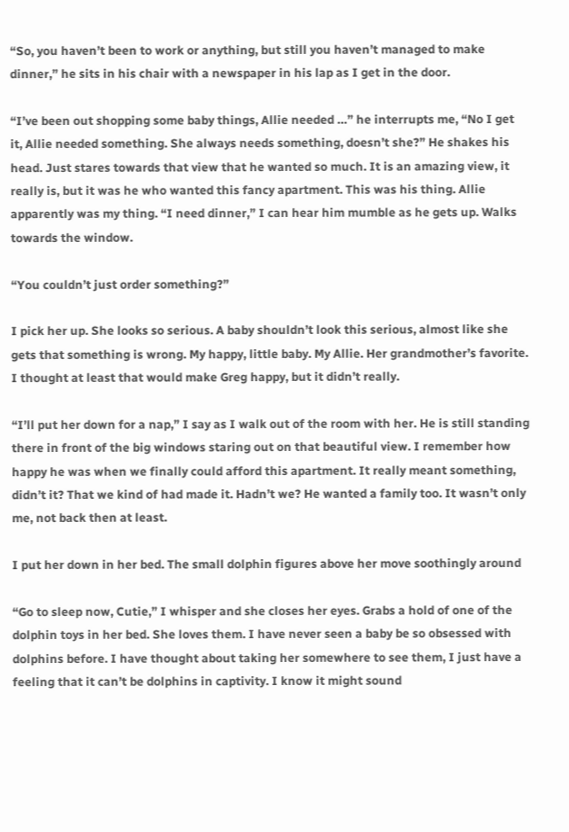“So, you haven’t been to work or anything, but still you haven’t managed to make dinner,” he sits in his chair with a newspaper in his lap as I get in the door.

“I’ve been out shopping some baby things, Allie needed …” he interrupts me, “No I get it, Allie needed something. She always needs something, doesn’t she?” He shakes his head. Just stares towards that view that he wanted so much. It is an amazing view, it really is, but it was he who wanted this fancy apartment. This was his thing. Allie apparently was my thing. “I need dinner,” I can hear him mumble as he gets up. Walks towards the window.

“You couldn’t just order something?”

I pick her up. She looks so serious. A baby shouldn’t look this serious, almost like she gets that something is wrong. My happy, little baby. My Allie. Her grandmother’s favorite. I thought at least that would make Greg happy, but it didn’t really.

“I’ll put her down for a nap,” I say as I walk out of the room with her. He is still standing there in front of the big windows staring out on that beautiful view. I remember how happy he was when we finally could afford this apartment. It really meant something, didn’t it? That we kind of had made it. Hadn’t we? He wanted a family too. It wasn’t only me, not back then at least.

I put her down in her bed. The small dolphin figures above her move soothingly around

“Go to sleep now, Cutie,” I whisper and she closes her eyes. Grabs a hold of one of the dolphin toys in her bed. She loves them. I have never seen a baby be so obsessed with dolphins before. I have thought about taking her somewhere to see them, I just have a feeling that it can’t be dolphins in captivity. I know it might sound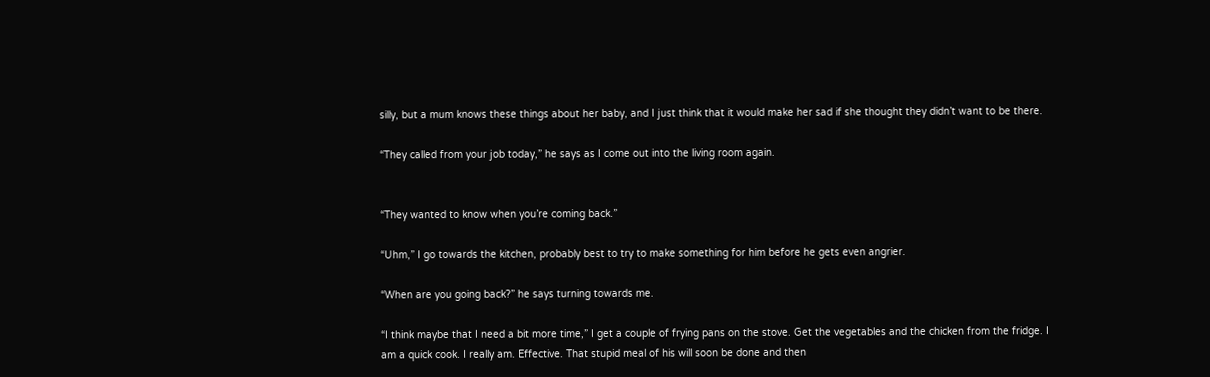silly, but a mum knows these things about her baby, and I just think that it would make her sad if she thought they didn’t want to be there.

“They called from your job today,” he says as I come out into the living room again.


“They wanted to know when you’re coming back.”

“Uhm,” I go towards the kitchen, probably best to try to make something for him before he gets even angrier.

“When are you going back?” he says turning towards me.

“I think maybe that I need a bit more time,” I get a couple of frying pans on the stove. Get the vegetables and the chicken from the fridge. I am a quick cook. I really am. Effective. That stupid meal of his will soon be done and then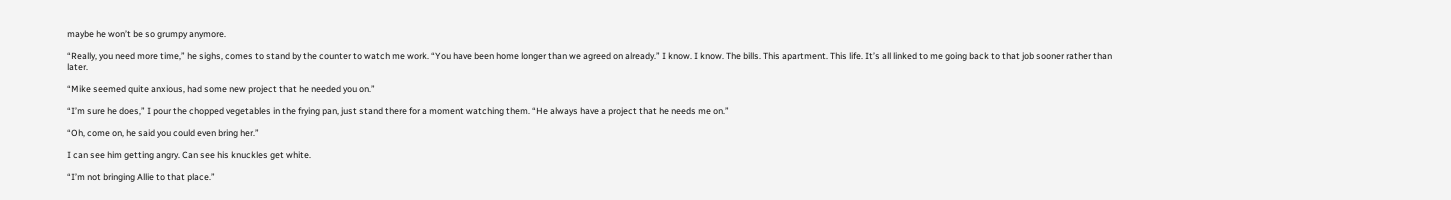maybe he won’t be so grumpy anymore.

“Really, you need more time,” he sighs, comes to stand by the counter to watch me work. “You have been home longer than we agreed on already.” I know. I know. The bills. This apartment. This life. It’s all linked to me going back to that job sooner rather than later.

“Mike seemed quite anxious, had some new project that he needed you on.”

“I’m sure he does,” I pour the chopped vegetables in the frying pan, just stand there for a moment watching them. “He always have a project that he needs me on.”

“Oh, come on, he said you could even bring her.”

I can see him getting angry. Can see his knuckles get white.

“I’m not bringing Allie to that place.”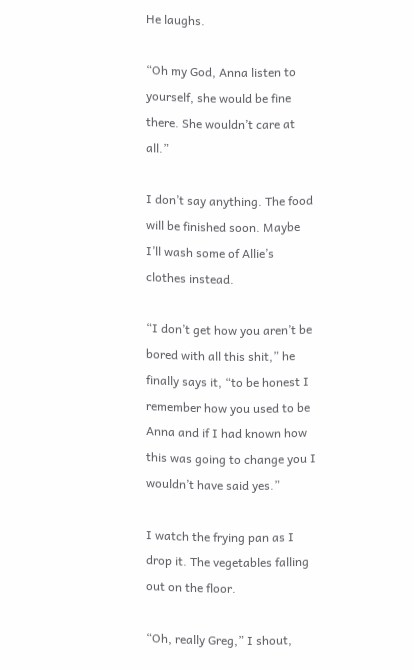He laughs.

“Oh my God, Anna listen to yourself, she would be fine there. She wouldn’t care at all.”

I don’t say anything. The food will be finished soon. Maybe I’ll wash some of Allie’s clothes instead.

“I don’t get how you aren’t be bored with all this shit,” he finally says it, “to be honest I remember how you used to be Anna and if I had known how this was going to change you I wouldn’t have said yes.”

I watch the frying pan as I drop it. The vegetables falling out on the floor.

“Oh, really Greg,” I shout,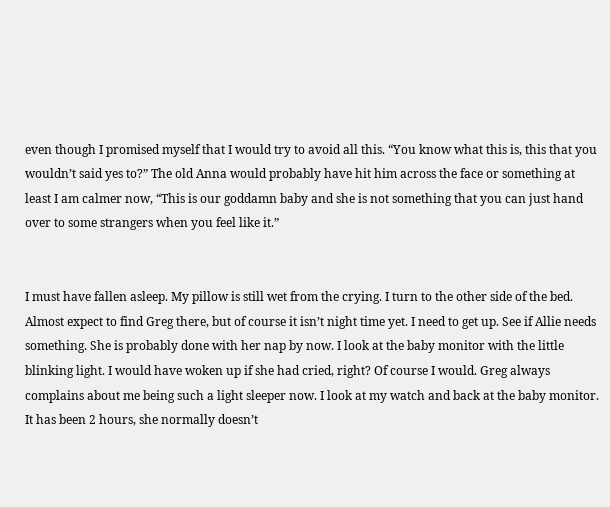even though I promised myself that I would try to avoid all this. “You know what this is, this that you wouldn’t said yes to?” The old Anna would probably have hit him across the face or something at least I am calmer now, “This is our goddamn baby and she is not something that you can just hand over to some strangers when you feel like it.”


I must have fallen asleep. My pillow is still wet from the crying. I turn to the other side of the bed. Almost expect to find Greg there, but of course it isn’t night time yet. I need to get up. See if Allie needs something. She is probably done with her nap by now. I look at the baby monitor with the little blinking light. I would have woken up if she had cried, right? Of course I would. Greg always complains about me being such a light sleeper now. I look at my watch and back at the baby monitor. It has been 2 hours, she normally doesn’t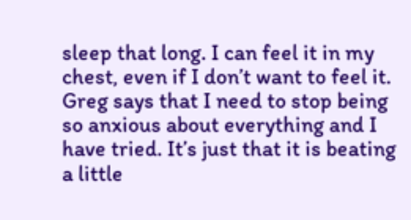sleep that long. I can feel it in my chest, even if I don’t want to feel it. Greg says that I need to stop being so anxious about everything and I have tried. It’s just that it is beating a little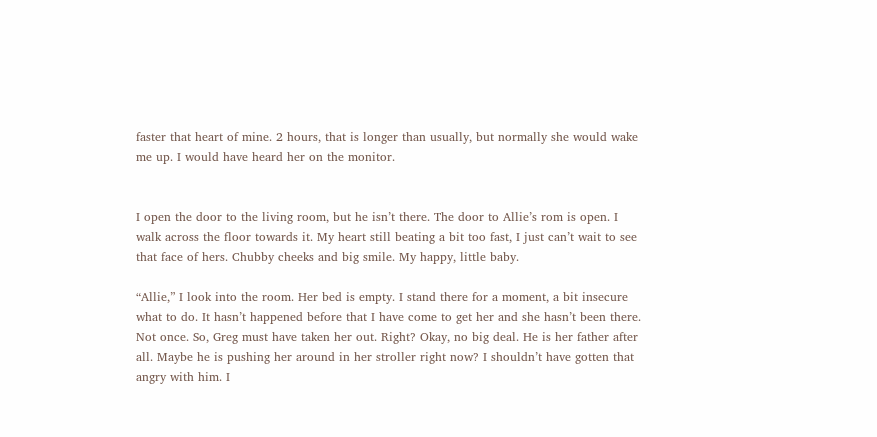faster that heart of mine. 2 hours, that is longer than usually, but normally she would wake me up. I would have heard her on the monitor.


I open the door to the living room, but he isn’t there. The door to Allie’s rom is open. I walk across the floor towards it. My heart still beating a bit too fast, I just can’t wait to see that face of hers. Chubby cheeks and big smile. My happy, little baby.

“Allie,” I look into the room. Her bed is empty. I stand there for a moment, a bit insecure what to do. It hasn’t happened before that I have come to get her and she hasn’t been there. Not once. So, Greg must have taken her out. Right? Okay, no big deal. He is her father after all. Maybe he is pushing her around in her stroller right now? I shouldn’t have gotten that angry with him. I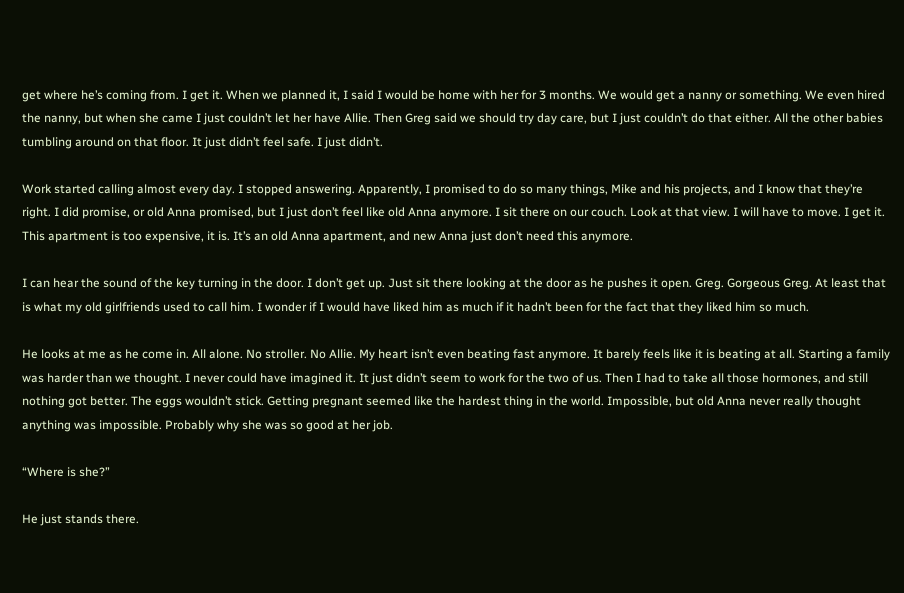get where he’s coming from. I get it. When we planned it, I said I would be home with her for 3 months. We would get a nanny or something. We even hired the nanny, but when she came I just couldn’t let her have Allie. Then Greg said we should try day care, but I just couldn’t do that either. All the other babies tumbling around on that floor. It just didn’t feel safe. I just didn’t.

Work started calling almost every day. I stopped answering. Apparently, I promised to do so many things, Mike and his projects, and I know that they’re right. I did promise, or old Anna promised, but I just don’t feel like old Anna anymore. I sit there on our couch. Look at that view. I will have to move. I get it. This apartment is too expensive, it is. It’s an old Anna apartment, and new Anna just don’t need this anymore.

I can hear the sound of the key turning in the door. I don’t get up. Just sit there looking at the door as he pushes it open. Greg. Gorgeous Greg. At least that is what my old girlfriends used to call him. I wonder if I would have liked him as much if it hadn’t been for the fact that they liked him so much.

He looks at me as he come in. All alone. No stroller. No Allie. My heart isn’t even beating fast anymore. It barely feels like it is beating at all. Starting a family was harder than we thought. I never could have imagined it. It just didn’t seem to work for the two of us. Then I had to take all those hormones, and still nothing got better. The eggs wouldn’t stick. Getting pregnant seemed like the hardest thing in the world. Impossible, but old Anna never really thought anything was impossible. Probably why she was so good at her job.

“Where is she?”

He just stands there.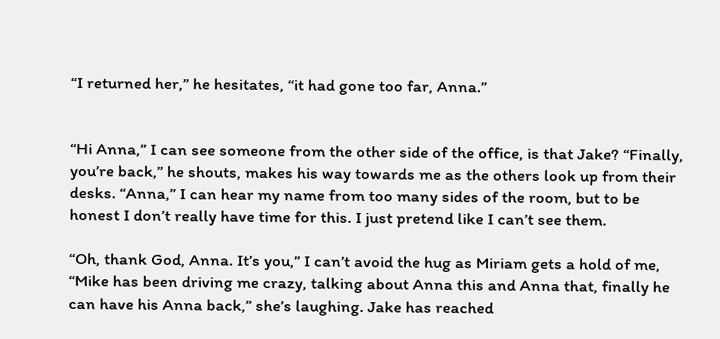“I returned her,” he hesitates, “it had gone too far, Anna.”


“Hi Anna,” I can see someone from the other side of the office, is that Jake? “Finally, you’re back,” he shouts, makes his way towards me as the others look up from their desks. “Anna,” I can hear my name from too many sides of the room, but to be honest I don’t really have time for this. I just pretend like I can’t see them.

“Oh, thank God, Anna. It’s you,” I can’t avoid the hug as Miriam gets a hold of me, “Mike has been driving me crazy, talking about Anna this and Anna that, finally he can have his Anna back,” she’s laughing. Jake has reached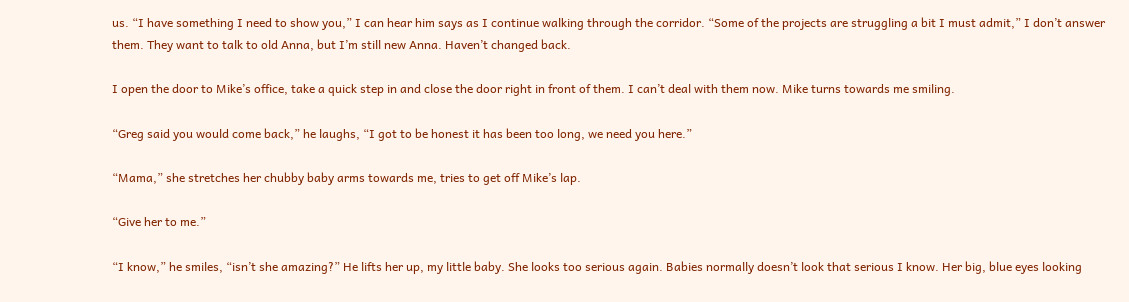us. “I have something I need to show you,” I can hear him says as I continue walking through the corridor. “Some of the projects are struggling a bit I must admit,” I don’t answer them. They want to talk to old Anna, but I’m still new Anna. Haven’t changed back.

I open the door to Mike’s office, take a quick step in and close the door right in front of them. I can’t deal with them now. Mike turns towards me smiling.

“Greg said you would come back,” he laughs, “I got to be honest it has been too long, we need you here.”

“Mama,” she stretches her chubby baby arms towards me, tries to get off Mike’s lap.

“Give her to me.”

“I know,” he smiles, “isn’t she amazing?” He lifts her up, my little baby. She looks too serious again. Babies normally doesn’t look that serious I know. Her big, blue eyes looking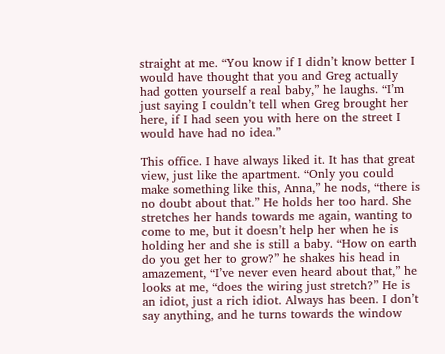straight at me. “You know if I didn’t know better I would have thought that you and Greg actually had gotten yourself a real baby,” he laughs. “I’m just saying I couldn’t tell when Greg brought her here, if I had seen you with here on the street I would have had no idea.”

This office. I have always liked it. It has that great view, just like the apartment. “Only you could make something like this, Anna,” he nods, “there is no doubt about that.” He holds her too hard. She stretches her hands towards me again, wanting to come to me, but it doesn’t help her when he is holding her and she is still a baby. “How on earth do you get her to grow?” he shakes his head in amazement, “I’ve never even heard about that,” he looks at me, “does the wiring just stretch?” He is an idiot, just a rich idiot. Always has been. I don’t say anything, and he turns towards the window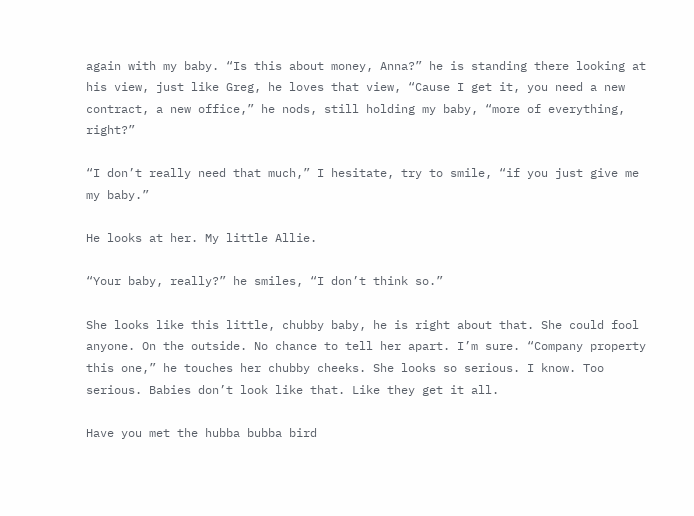again with my baby. “Is this about money, Anna?” he is standing there looking at his view, just like Greg, he loves that view, “Cause I get it, you need a new contract, a new office,” he nods, still holding my baby, “more of everything, right?”

“I don’t really need that much,” I hesitate, try to smile, “if you just give me my baby.”

He looks at her. My little Allie.

“Your baby, really?” he smiles, “I don’t think so.”

She looks like this little, chubby baby, he is right about that. She could fool anyone. On the outside. No chance to tell her apart. I’m sure. “Company property this one,” he touches her chubby cheeks. She looks so serious. I know. Too serious. Babies don’t look like that. Like they get it all.

Have you met the hubba bubba bird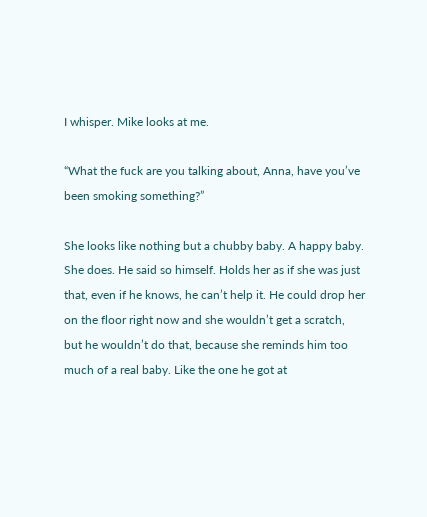I whisper. Mike looks at me.

“What the fuck are you talking about, Anna, have you’ve been smoking something?”

She looks like nothing but a chubby baby. A happy baby. She does. He said so himself. Holds her as if she was just that, even if he knows, he can’t help it. He could drop her on the floor right now and she wouldn’t get a scratch, but he wouldn’t do that, because she reminds him too much of a real baby. Like the one he got at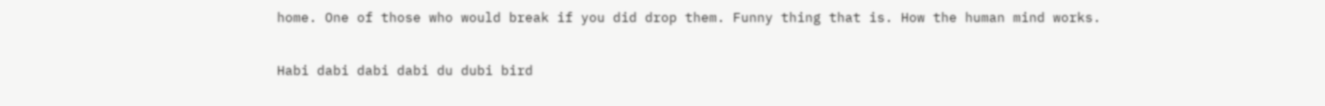home. One of those who would break if you did drop them. Funny thing that is. How the human mind works.

Habi dabi dabi dabi du dubi bird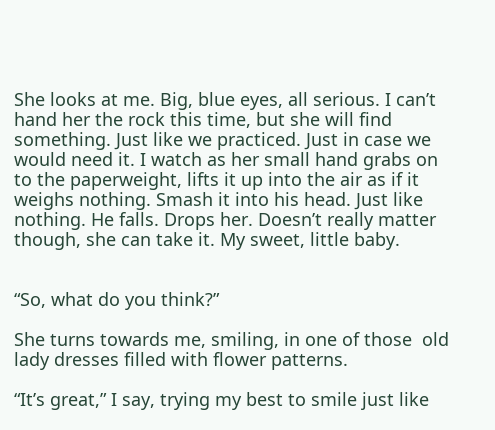She looks at me. Big, blue eyes, all serious. I can’t hand her the rock this time, but she will find something. Just like we practiced. Just in case we would need it. I watch as her small hand grabs on to the paperweight, lifts it up into the air as if it weighs nothing. Smash it into his head. Just like nothing. He falls. Drops her. Doesn’t really matter though, she can take it. My sweet, little baby.


“So, what do you think?”

She turns towards me, smiling, in one of those  old lady dresses filled with flower patterns.

“It’s great,” I say, trying my best to smile just like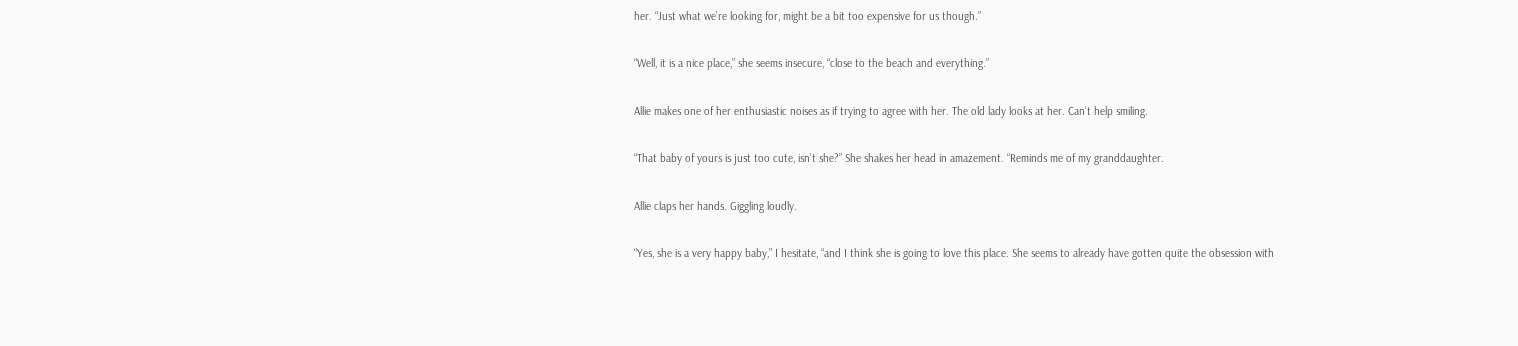her. “Just what we’re looking for, might be a bit too expensive for us though.”

“Well, it is a nice place,” she seems insecure, “close to the beach and everything.”

Allie makes one of her enthusiastic noises as if trying to agree with her. The old lady looks at her. Can’t help smiling.

“That baby of yours is just too cute, isn’t she?” She shakes her head in amazement. “Reminds me of my granddaughter.

Allie claps her hands. Giggling loudly.

“Yes, she is a very happy baby,” I hesitate, “and I think she is going to love this place. She seems to already have gotten quite the obsession with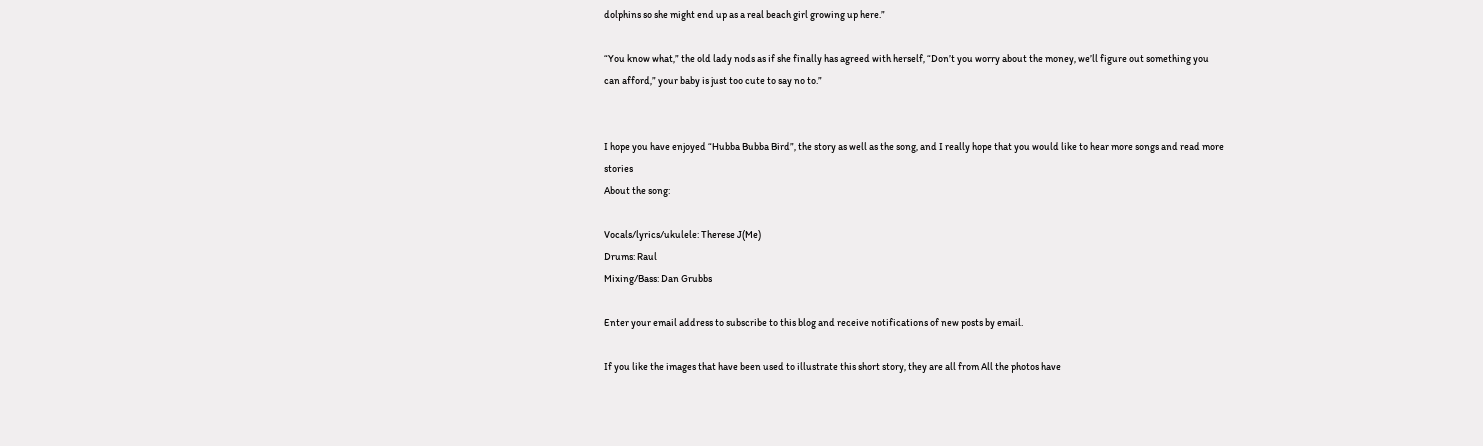dolphins so she might end up as a real beach girl growing up here.”

“You know what,” the old lady nods as if she finally has agreed with herself, “Don’t you worry about the money, we’ll figure out something you can afford,” your baby is just too cute to say no to.”


I hope you have enjoyed “Hubba Bubba Bird”, the story as well as the song, and I really hope that you would like to hear more songs and read more stories
About the song:

Vocals/lyrics/ukulele: Therese J(Me)
Drums: Raul
Mixing/Bass: Dan Grubbs

Enter your email address to subscribe to this blog and receive notifications of new posts by email.

If you like the images that have been used to illustrate this short story, they are all from All the photos have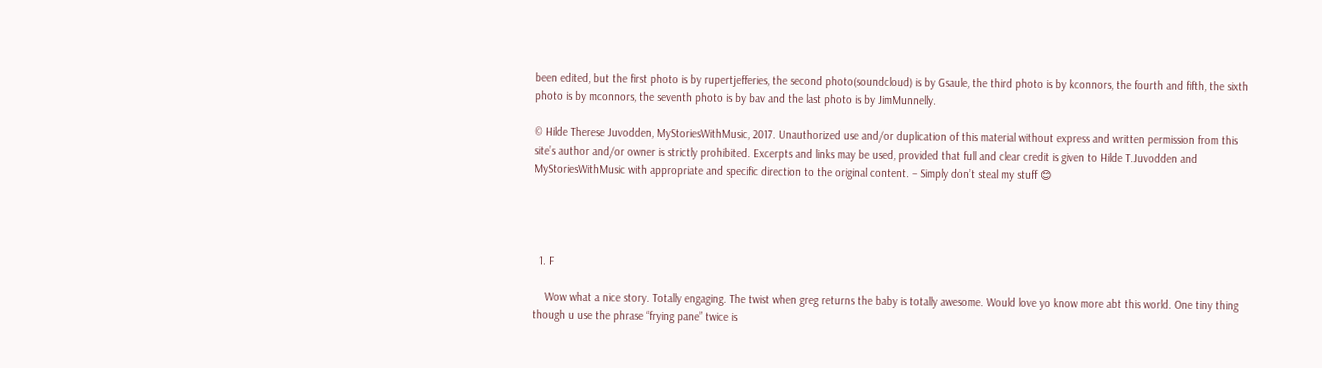been edited, but the first photo is by rupertjefferies, the second photo(soundcloud) is by Gsaule, the third photo is by kconnors, the fourth and fifth, the sixth photo is by mconnors, the seventh photo is by bav and the last photo is by JimMunnelly.

© Hilde Therese Juvodden, MyStoriesWithMusic, 2017. Unauthorized use and/or duplication of this material without express and written permission from this site’s author and/or owner is strictly prohibited. Excerpts and links may be used, provided that full and clear credit is given to Hilde T.Juvodden and MyStoriesWithMusic with appropriate and specific direction to the original content. – Simply don’t steal my stuff 😊




  1. F

    Wow what a nice story. Totally engaging. The twist when greg returns the baby is totally awesome. Would love yo know more abt this world. One tiny thing though u use the phrase “frying pane” twice is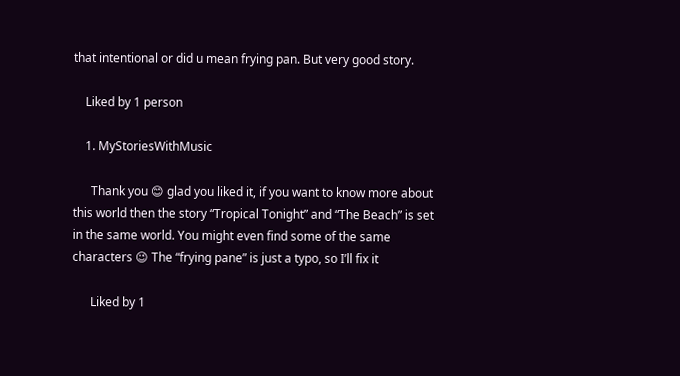that intentional or did u mean frying pan. But very good story.

    Liked by 1 person

    1. MyStoriesWithMusic

      Thank you 😊 glad you liked it, if you want to know more about this world then the story “Tropical Tonight” and “The Beach” is set in the same world. You might even find some of the same characters 😉 The “frying pane” is just a typo, so I’ll fix it

      Liked by 1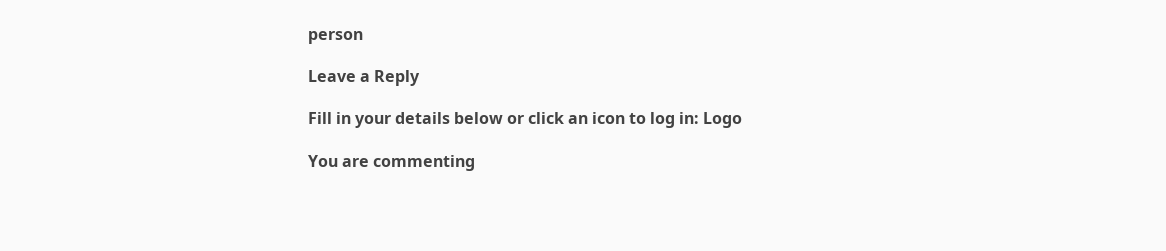person

Leave a Reply

Fill in your details below or click an icon to log in: Logo

You are commenting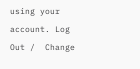using your account. Log Out /  Change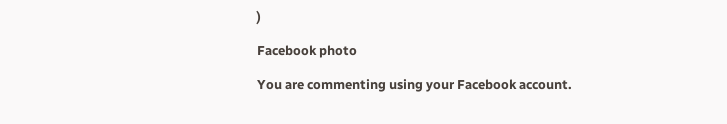)

Facebook photo

You are commenting using your Facebook account.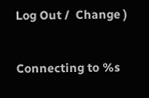Log Out /  Change )

Connecting to %s